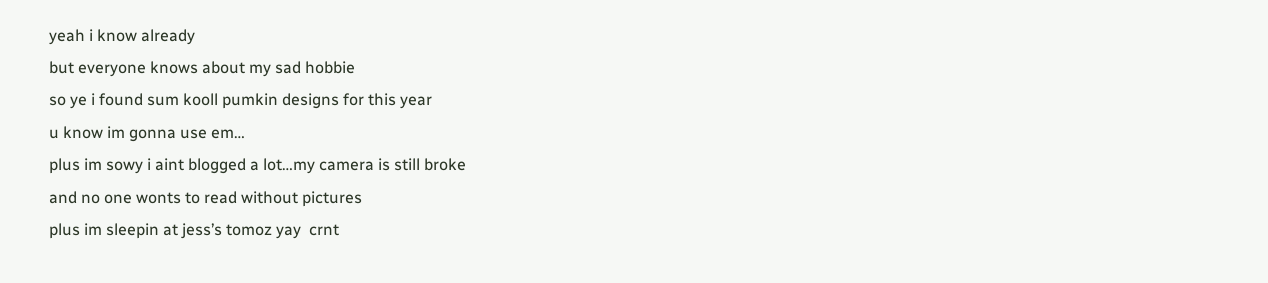yeah i know already
but everyone knows about my sad hobbie
so ye i found sum kooll pumkin designs for this year
u know im gonna use em…
plus im sowy i aint blogged a lot…my camera is still broke
and no one wonts to read without pictures
plus im sleepin at jess’s tomoz yay  crnt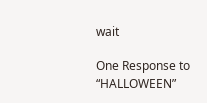wait

One Response to “HALLOWEEN”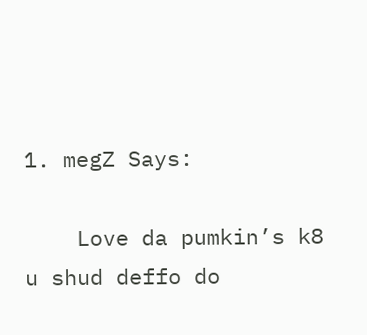1. megZ Says:

    Love da pumkin’s k8 u shud deffo do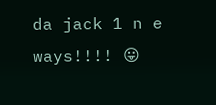da jack 1 n e ways!!!! 😛